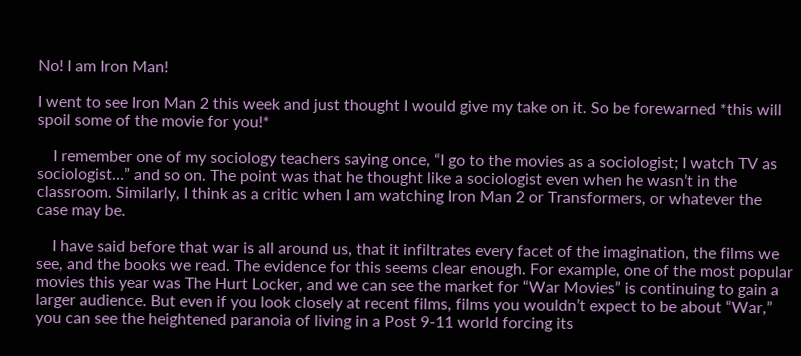No! I am Iron Man!

I went to see Iron Man 2 this week and just thought I would give my take on it. So be forewarned *this will spoil some of the movie for you!*

    I remember one of my sociology teachers saying once, “I go to the movies as a sociologist; I watch TV as sociologist…” and so on. The point was that he thought like a sociologist even when he wasn’t in the classroom. Similarly, I think as a critic when I am watching Iron Man 2 or Transformers, or whatever the case may be.

    I have said before that war is all around us, that it infiltrates every facet of the imagination, the films we see, and the books we read. The evidence for this seems clear enough. For example, one of the most popular movies this year was The Hurt Locker, and we can see the market for “War Movies” is continuing to gain a larger audience. But even if you look closely at recent films, films you wouldn’t expect to be about “War,” you can see the heightened paranoia of living in a Post 9-11 world forcing its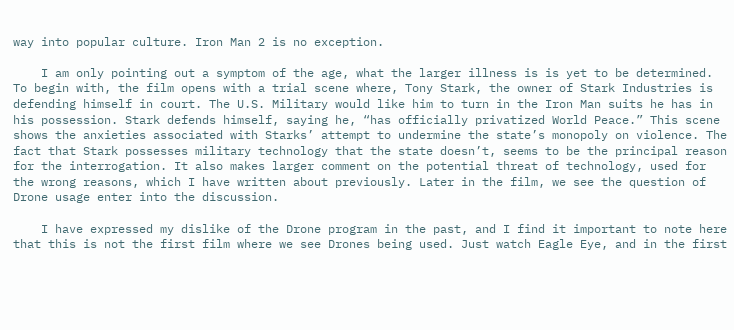way into popular culture. Iron Man 2 is no exception.

    I am only pointing out a symptom of the age, what the larger illness is is yet to be determined. To begin with, the film opens with a trial scene where, Tony Stark, the owner of Stark Industries is defending himself in court. The U.S. Military would like him to turn in the Iron Man suits he has in his possession. Stark defends himself, saying he, “has officially privatized World Peace.” This scene shows the anxieties associated with Starks’ attempt to undermine the state’s monopoly on violence. The fact that Stark possesses military technology that the state doesn’t, seems to be the principal reason for the interrogation. It also makes larger comment on the potential threat of technology, used for the wrong reasons, which I have written about previously. Later in the film, we see the question of Drone usage enter into the discussion.

    I have expressed my dislike of the Drone program in the past, and I find it important to note here that this is not the first film where we see Drones being used. Just watch Eagle Eye, and in the first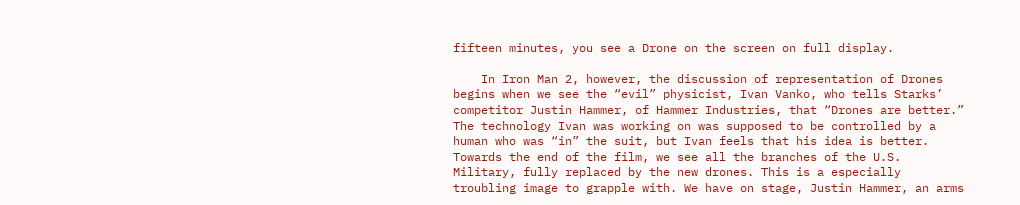fifteen minutes, you see a Drone on the screen on full display.

    In Iron Man 2, however, the discussion of representation of Drones begins when we see the “evil” physicist, Ivan Vanko, who tells Starks’ competitor Justin Hammer, of Hammer Industries, that “Drones are better.” The technology Ivan was working on was supposed to be controlled by a human who was “in” the suit, but Ivan feels that his idea is better. Towards the end of the film, we see all the branches of the U.S. Military, fully replaced by the new drones. This is a especially troubling image to grapple with. We have on stage, Justin Hammer, an arms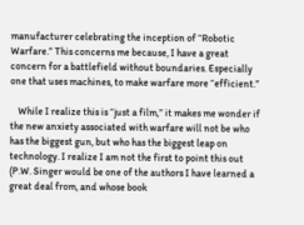manufacturer celebrating the inception of “Robotic Warfare.” This concerns me because, I have a great concern for a battlefield without boundaries. Especially one that uses machines, to make warfare more “efficient.”

    While I realize this is “just a film,” it makes me wonder if the new anxiety associated with warfare will not be who has the biggest gun, but who has the biggest leap on technology. I realize I am not the first to point this out (P.W. Singer would be one of the authors I have learned a great deal from, and whose book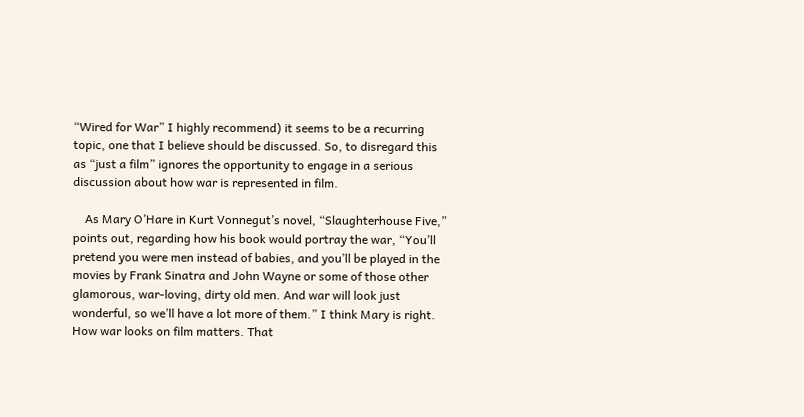“Wired for War” I highly recommend) it seems to be a recurring topic, one that I believe should be discussed. So, to disregard this as “just a film” ignores the opportunity to engage in a serious discussion about how war is represented in film.

    As Mary O’Hare in Kurt Vonnegut’s novel, “Slaughterhouse Five,” points out, regarding how his book would portray the war, “You’ll pretend you were men instead of babies, and you’ll be played in the movies by Frank Sinatra and John Wayne or some of those other glamorous, war-loving, dirty old men. And war will look just wonderful, so we’ll have a lot more of them.” I think Mary is right. How war looks on film matters. That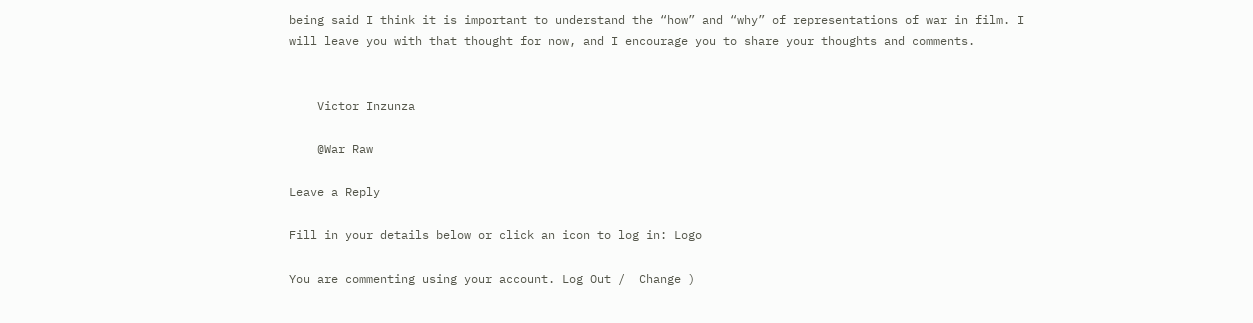being said I think it is important to understand the “how” and “why” of representations of war in film. I will leave you with that thought for now, and I encourage you to share your thoughts and comments.


    Victor Inzunza

    @War Raw

Leave a Reply

Fill in your details below or click an icon to log in: Logo

You are commenting using your account. Log Out /  Change )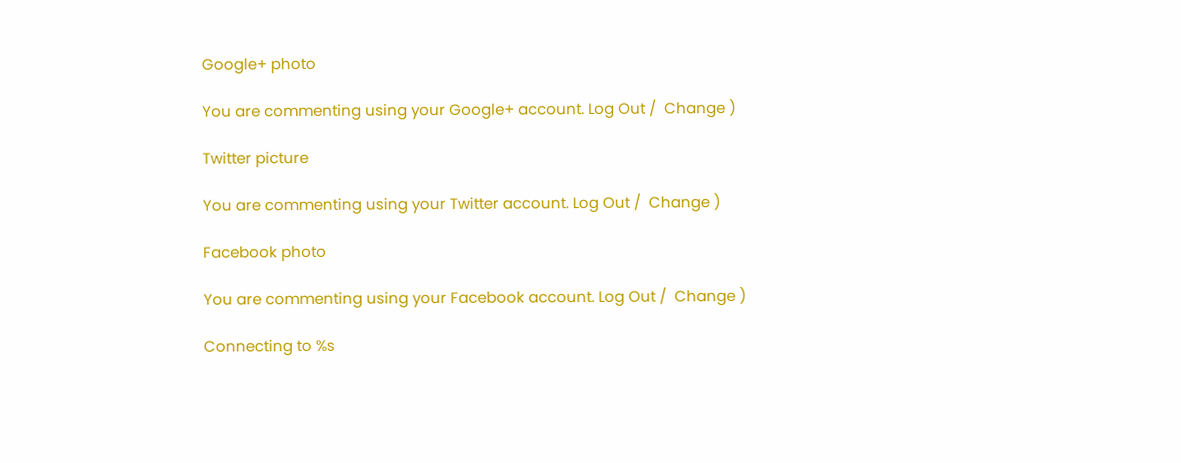Google+ photo

You are commenting using your Google+ account. Log Out /  Change )

Twitter picture

You are commenting using your Twitter account. Log Out /  Change )

Facebook photo

You are commenting using your Facebook account. Log Out /  Change )

Connecting to %s